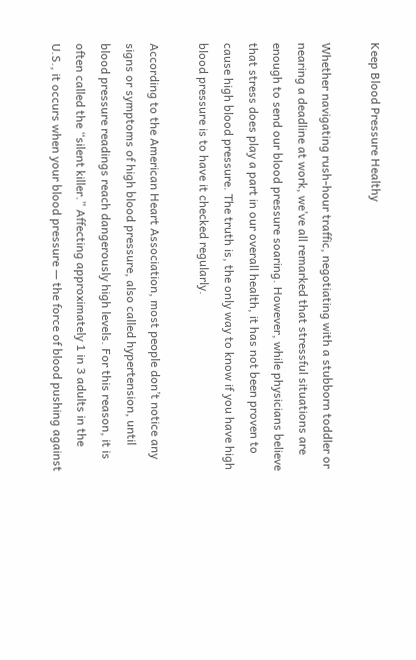Keep Blood Pressure Healthy

Whether navigating rush-hour traffic, negotiating with a stubborn toddler or nearing a deadline at work, we’ve all remarked that stressful situations are enough to send our blood pressure soaring. However, while physicians believe that stress does play a part in our overall health, it has not been proven to cause high blood pressure. The truth is, the only way to know if you have high blood pressure is to have it checked regularly.

According to the American Heart Association, most people don’t notice any signs or symptoms of high blood pressure, also called hypertension, until blood pressure readings reach dangerously high levels. For this reason, it is often called the “silent killer.” Affecting approximately 1 in 3 adults in the U.S., it occurs when your blood pressure — the force of blood pushing against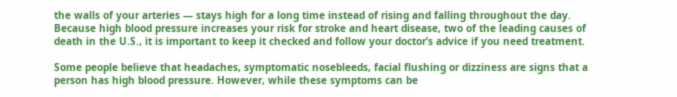the walls of your arteries — stays high for a long time instead of rising and falling throughout the day. Because high blood pressure increases your risk for stroke and heart disease, two of the leading causes of death in the U.S., it is important to keep it checked and follow your doctor’s advice if you need treatment.

Some people believe that headaches, symptomatic nosebleeds, facial flushing or dizziness are signs that a person has high blood pressure. However, while these symptoms can be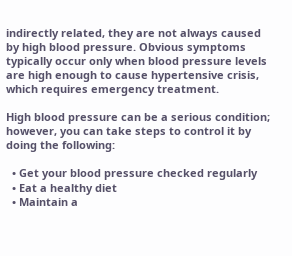indirectly related, they are not always caused by high blood pressure. Obvious symptoms typically occur only when blood pressure levels are high enough to cause hypertensive crisis, which requires emergency treatment.

High blood pressure can be a serious condition; however, you can take steps to control it by doing the following:

  • Get your blood pressure checked regularly
  • Eat a healthy diet
  • Maintain a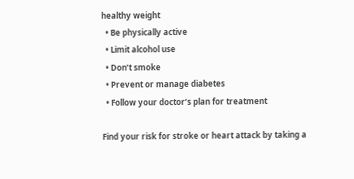healthy weight
  • Be physically active
  • Limit alcohol use
  • Don’t smoke
  • Prevent or manage diabetes
  • Follow your doctor’s plan for treatment

Find your risk for stroke or heart attack by taking a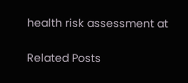health risk assessment at

Related Posts